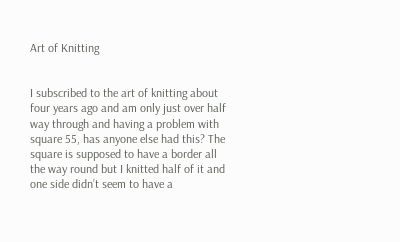Art of Knitting


I subscribed to the art of knitting about four years ago and am only just over half way through and having a problem with square 55, has anyone else had this? The square is supposed to have a border all the way round but I knitted half of it and one side didn’t seem to have a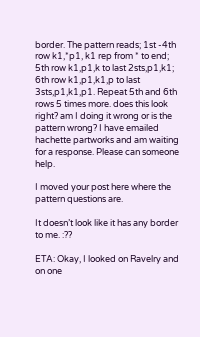border. The pattern reads; 1st -4th row k1,*p1, k1 rep from * to end; 5th row k1,p1,k to last 2sts,p1,k1; 6th row k1,p1,k1,p to last 3sts,p1,k1,p1. Repeat 5th and 6th rows 5 times more. does this look right? am I doing it wrong or is the pattern wrong? I have emailed hachette partworks and am waiting for a response. Please can someone help.

I moved your post here where the pattern questions are.

It doesn’t look like it has any border to me. :??

ETA: Okay, I looked on Ravelry and on one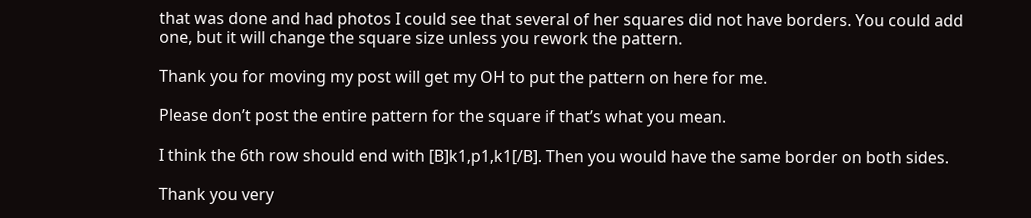that was done and had photos I could see that several of her squares did not have borders. You could add one, but it will change the square size unless you rework the pattern.

Thank you for moving my post will get my OH to put the pattern on here for me.

Please don’t post the entire pattern for the square if that’s what you mean.

I think the 6th row should end with [B]k1,p1,k1[/B]. Then you would have the same border on both sides.

Thank you very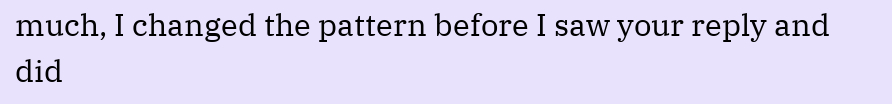much, I changed the pattern before I saw your reply and did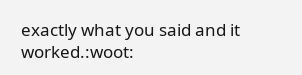exactly what you said and it worked.:woot: